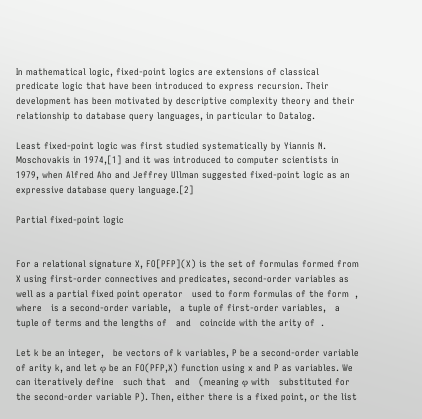In mathematical logic, fixed-point logics are extensions of classical predicate logic that have been introduced to express recursion. Their development has been motivated by descriptive complexity theory and their relationship to database query languages, in particular to Datalog.

Least fixed-point logic was first studied systematically by Yiannis N. Moschovakis in 1974,[1] and it was introduced to computer scientists in 1979, when Alfred Aho and Jeffrey Ullman suggested fixed-point logic as an expressive database query language.[2]

Partial fixed-point logic


For a relational signature X, FO[PFP](X) is the set of formulas formed from X using first-order connectives and predicates, second-order variables as well as a partial fixed point operator   used to form formulas of the form  , where   is a second-order variable,   a tuple of first-order variables,   a tuple of terms and the lengths of   and   coincide with the arity of  .

Let k be an integer,   be vectors of k variables, P be a second-order variable of arity k, and let φ be an FO(PFP,X) function using x and P as variables. We can iteratively define   such that   and   (meaning φ with   substituted for the second-order variable P). Then, either there is a fixed point, or the list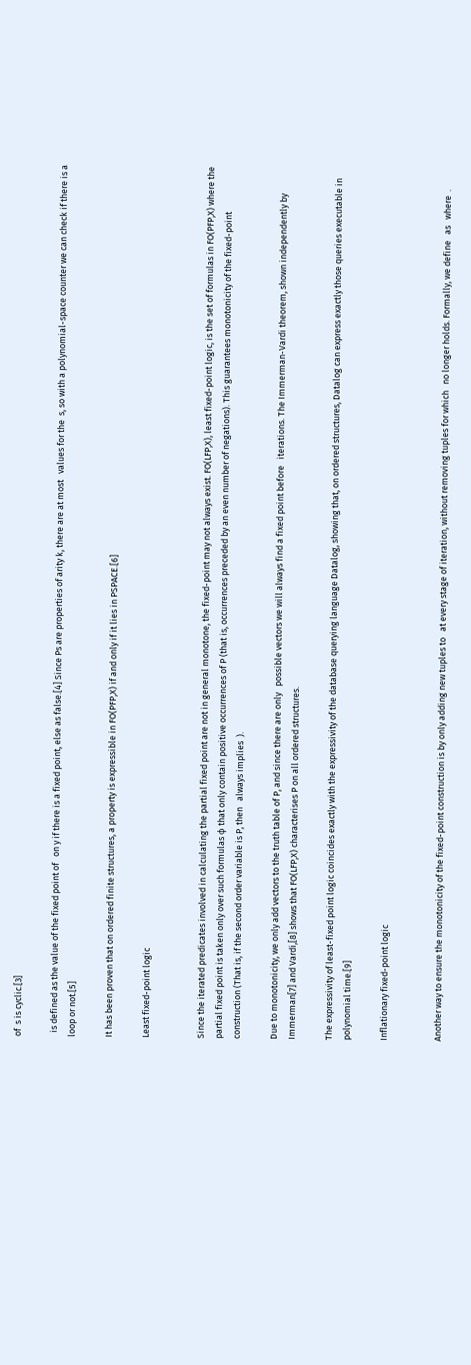of  s is cyclic.[3]

  is defined as the value of the fixed point of   on y if there is a fixed point, else as false.[4] Since Ps are properties of arity k, there are at most   values for the  s, so with a polynomial-space counter we can check if there is a loop or not.[5]

It has been proven that on ordered finite structures, a property is expressible in FO(PFP,X) if and only if it lies in PSPACE.[6]

Least fixed-point logic


Since the iterated predicates involved in calculating the partial fixed point are not in general monotone, the fixed-point may not always exist. FO(LFP,X), least fixed-point logic, is the set of formulas in FO(PFP,X) where the partial fixed point is taken only over such formulas φ that only contain positive occurrences of P (that is, occurrences preceded by an even number of negations). This guarantees monotonicity of the fixed-point construction (That is, if the second order variable is P, then   always implies  ).

Due to monotonicity, we only add vectors to the truth table of P, and since there are only   possible vectors we will always find a fixed point before   iterations. The Immerman-Vardi theorem, shown independently by Immerman[7] and Vardi,[8] shows that FO(LFP,X) characterises P on all ordered structures.

The expressivity of least-fixed point logic coincides exactly with the expressivity of the database querying language Datalog, showing that, on ordered structures, Datalog can express exactly those queries executable in polynomial time.[9]

Inflationary fixed-point logic


Another way to ensure the monotonicity of the fixed-point construction is by only adding new tuples to   at every stage of iteration, without removing tuples for which   no longer holds. Formally, we define   as   where  .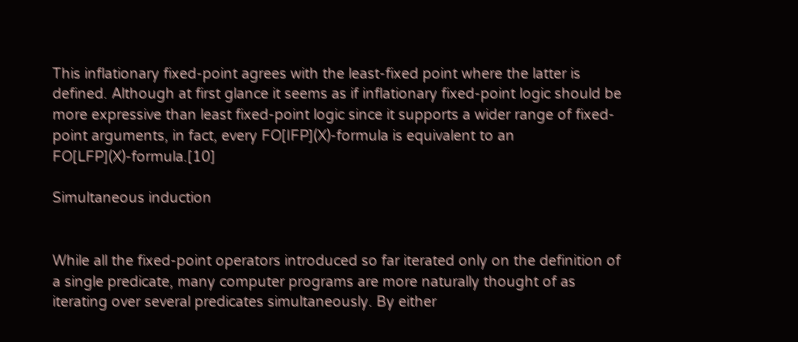This inflationary fixed-point agrees with the least-fixed point where the latter is defined. Although at first glance it seems as if inflationary fixed-point logic should be more expressive than least fixed-point logic since it supports a wider range of fixed-point arguments, in fact, every FO[IFP](X)-formula is equivalent to an FO[LFP](X)-formula.[10]

Simultaneous induction


While all the fixed-point operators introduced so far iterated only on the definition of a single predicate, many computer programs are more naturally thought of as iterating over several predicates simultaneously. By either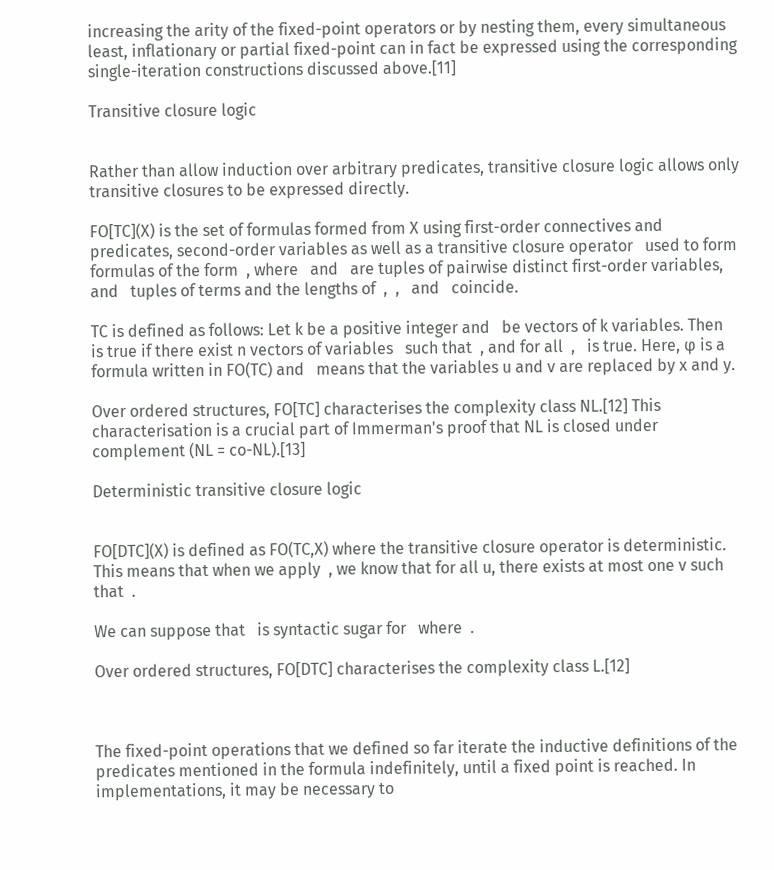increasing the arity of the fixed-point operators or by nesting them, every simultaneous least, inflationary or partial fixed-point can in fact be expressed using the corresponding single-iteration constructions discussed above.[11]

Transitive closure logic


Rather than allow induction over arbitrary predicates, transitive closure logic allows only transitive closures to be expressed directly.

FO[TC](X) is the set of formulas formed from X using first-order connectives and predicates, second-order variables as well as a transitive closure operator   used to form formulas of the form  , where   and   are tuples of pairwise distinct first-order variables,   and   tuples of terms and the lengths of  ,  ,   and   coincide.

TC is defined as follows: Let k be a positive integer and   be vectors of k variables. Then   is true if there exist n vectors of variables   such that  , and for all  ,   is true. Here, φ is a formula written in FO(TC) and   means that the variables u and v are replaced by x and y.

Over ordered structures, FO[TC] characterises the complexity class NL.[12] This characterisation is a crucial part of Immerman's proof that NL is closed under complement (NL = co-NL).[13]

Deterministic transitive closure logic


FO[DTC](X) is defined as FO(TC,X) where the transitive closure operator is deterministic. This means that when we apply  , we know that for all u, there exists at most one v such that  .

We can suppose that   is syntactic sugar for   where  .

Over ordered structures, FO[DTC] characterises the complexity class L.[12]



The fixed-point operations that we defined so far iterate the inductive definitions of the predicates mentioned in the formula indefinitely, until a fixed point is reached. In implementations, it may be necessary to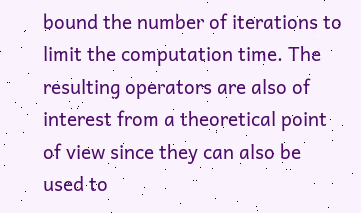bound the number of iterations to limit the computation time. The resulting operators are also of interest from a theoretical point of view since they can also be used to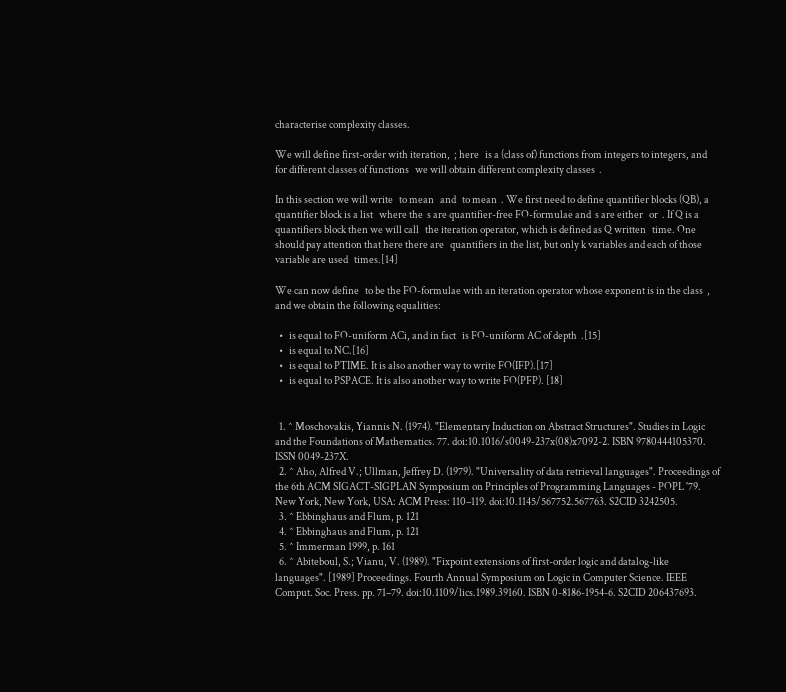characterise complexity classes.

We will define first-order with iteration,  ; here   is a (class of) functions from integers to integers, and for different classes of functions   we will obtain different complexity classes  .

In this section we will write   to mean   and   to mean  . We first need to define quantifier blocks (QB), a quantifier block is a list   where the  s are quantifier-free FO-formulae and  s are either   or  . If Q is a quantifiers block then we will call   the iteration operator, which is defined as Q written   time. One should pay attention that here there are   quantifiers in the list, but only k variables and each of those variable are used   times.[14]

We can now define   to be the FO-formulae with an iteration operator whose exponent is in the class  , and we obtain the following equalities:

  •   is equal to FO-uniform ACi, and in fact   is FO-uniform AC of depth  .[15]
  •   is equal to NC.[16]
  •   is equal to PTIME. It is also another way to write FO(IFP).[17]
  •   is equal to PSPACE. It is also another way to write FO(PFP). [18]


  1. ^ Moschovakis, Yiannis N. (1974). "Elementary Induction on Abstract Structures". Studies in Logic and the Foundations of Mathematics. 77. doi:10.1016/s0049-237x(08)x7092-2. ISBN 9780444105370. ISSN 0049-237X.
  2. ^ Aho, Alfred V.; Ullman, Jeffrey D. (1979). "Universality of data retrieval languages". Proceedings of the 6th ACM SIGACT-SIGPLAN Symposium on Principles of Programming Languages - POPL '79. New York, New York, USA: ACM Press: 110–119. doi:10.1145/567752.567763. S2CID 3242505.
  3. ^ Ebbinghaus and Flum, p. 121
  4. ^ Ebbinghaus and Flum, p. 121
  5. ^ Immerman 1999, p. 161
  6. ^ Abiteboul, S.; Vianu, V. (1989). "Fixpoint extensions of first-order logic and datalog-like languages". [1989] Proceedings. Fourth Annual Symposium on Logic in Computer Science. IEEE Comput. Soc. Press. pp. 71–79. doi:10.1109/lics.1989.39160. ISBN 0-8186-1954-6. S2CID 206437693.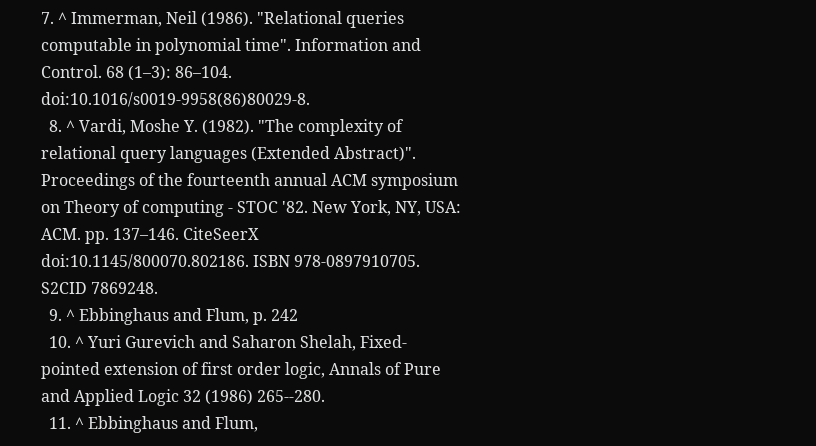7. ^ Immerman, Neil (1986). "Relational queries computable in polynomial time". Information and Control. 68 (1–3): 86–104. doi:10.1016/s0019-9958(86)80029-8.
  8. ^ Vardi, Moshe Y. (1982). "The complexity of relational query languages (Extended Abstract)". Proceedings of the fourteenth annual ACM symposium on Theory of computing - STOC '82. New York, NY, USA: ACM. pp. 137–146. CiteSeerX doi:10.1145/800070.802186. ISBN 978-0897910705. S2CID 7869248.
  9. ^ Ebbinghaus and Flum, p. 242
  10. ^ Yuri Gurevich and Saharon Shelah, Fixed-pointed extension of first order logic, Annals of Pure and Applied Logic 32 (1986) 265--280.
  11. ^ Ebbinghaus and Flum,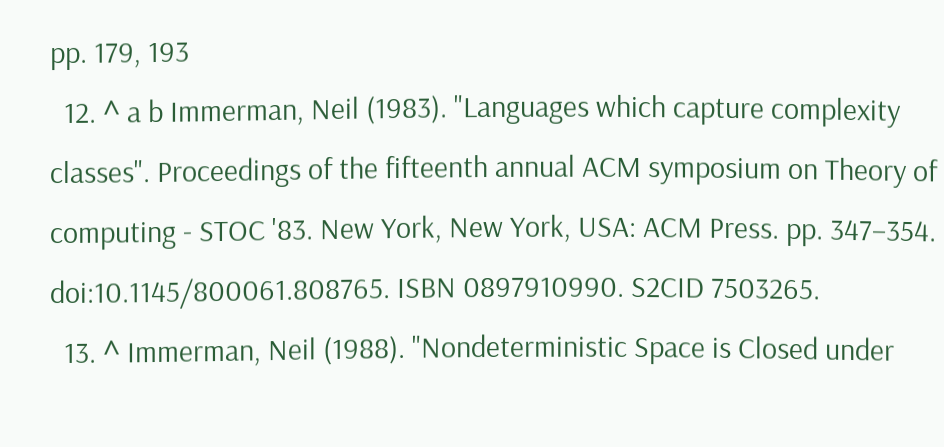pp. 179, 193
  12. ^ a b Immerman, Neil (1983). "Languages which capture complexity classes". Proceedings of the fifteenth annual ACM symposium on Theory of computing - STOC '83. New York, New York, USA: ACM Press. pp. 347–354. doi:10.1145/800061.808765. ISBN 0897910990. S2CID 7503265.
  13. ^ Immerman, Neil (1988). "Nondeterministic Space is Closed under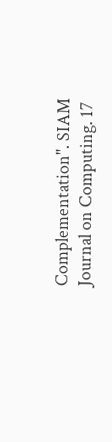Complementation". SIAM Journal on Computing. 17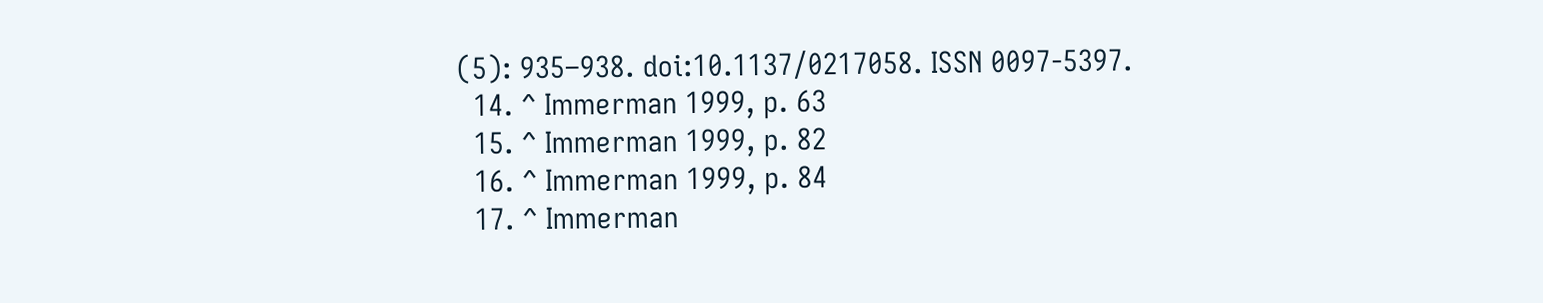(5): 935–938. doi:10.1137/0217058. ISSN 0097-5397.
  14. ^ Immerman 1999, p. 63
  15. ^ Immerman 1999, p. 82
  16. ^ Immerman 1999, p. 84
  17. ^ Immerman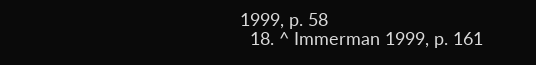1999, p. 58
  18. ^ Immerman 1999, p. 161